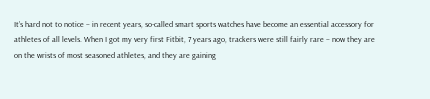It’s hard not to notice – in recent years, so-called smart sports watches have become an essential accessory for athletes of all levels. When I got my very first Fitbit, 7 years ago, trackers were still fairly rare – now they are on the wrists of most seasoned athletes, and they are gaining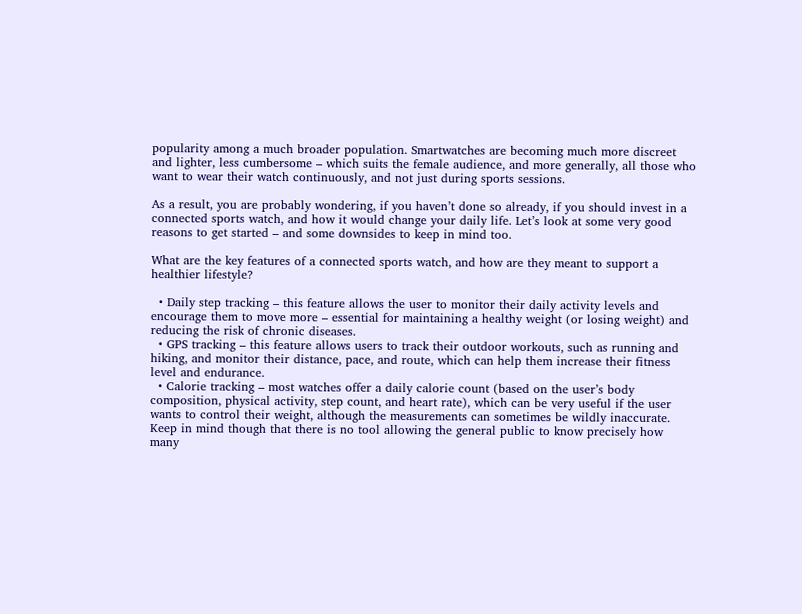popularity among a much broader population. Smartwatches are becoming much more discreet and lighter, less cumbersome – which suits the female audience, and more generally, all those who want to wear their watch continuously, and not just during sports sessions.

As a result, you are probably wondering, if you haven’t done so already, if you should invest in a connected sports watch, and how it would change your daily life. Let’s look at some very good reasons to get started – and some downsides to keep in mind too.

What are the key features of a connected sports watch, and how are they meant to support a healthier lifestyle?

  • Daily step tracking – this feature allows the user to monitor their daily activity levels and encourage them to move more – essential for maintaining a healthy weight (or losing weight) and reducing the risk of chronic diseases.
  • GPS tracking – this feature allows users to track their outdoor workouts, such as running and hiking, and monitor their distance, pace, and route, which can help them increase their fitness level and endurance.
  • Calorie tracking – most watches offer a daily calorie count (based on the user’s body composition, physical activity, step count, and heart rate), which can be very useful if the user wants to control their weight, although the measurements can sometimes be wildly inaccurate. Keep in mind though that there is no tool allowing the general public to know precisely how many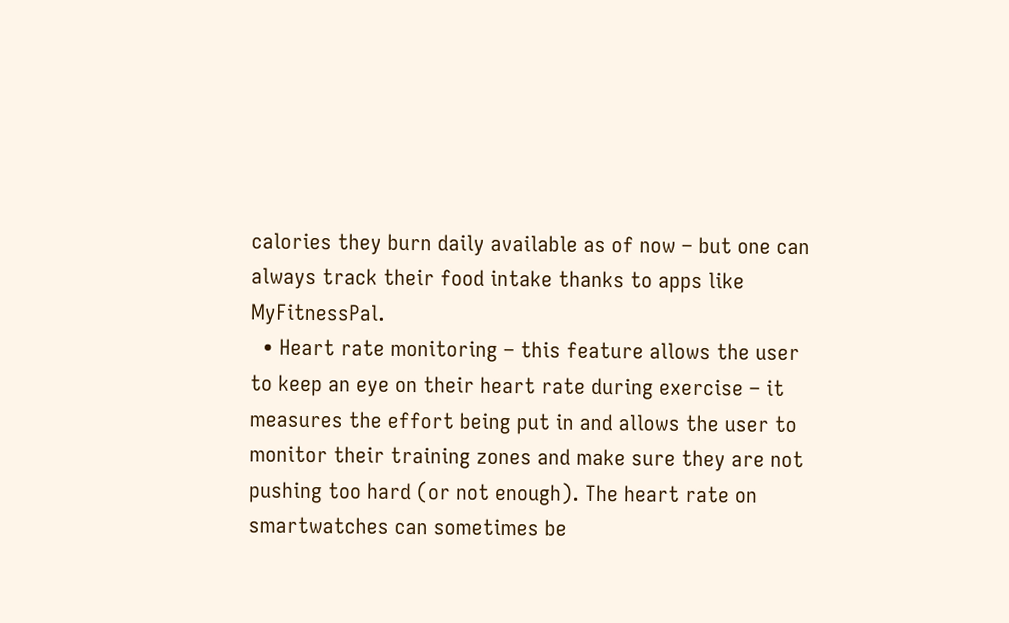calories they burn daily available as of now – but one can always track their food intake thanks to apps like MyFitnessPal.
  • Heart rate monitoring – this feature allows the user to keep an eye on their heart rate during exercise – it measures the effort being put in and allows the user to monitor their training zones and make sure they are not pushing too hard (or not enough). The heart rate on smartwatches can sometimes be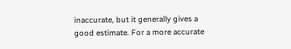inaccurate, but it generally gives a good estimate. For a more accurate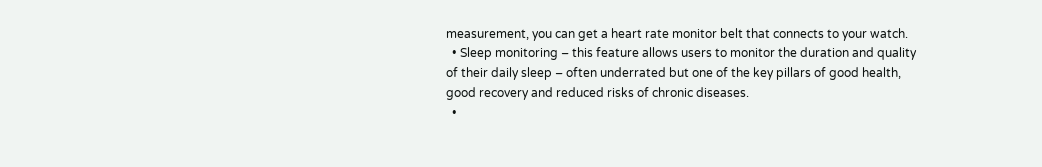measurement, you can get a heart rate monitor belt that connects to your watch.
  • Sleep monitoring – this feature allows users to monitor the duration and quality of their daily sleep – often underrated but one of the key pillars of good health, good recovery and reduced risks of chronic diseases.
  •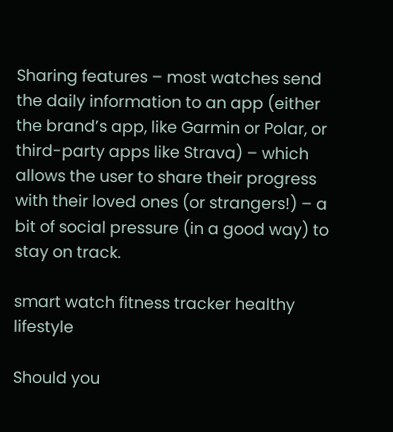Sharing features – most watches send the daily information to an app (either the brand’s app, like Garmin or Polar, or third-party apps like Strava) – which allows the user to share their progress with their loved ones (or strangers!) – a bit of social pressure (in a good way) to stay on track.

smart watch fitness tracker healthy lifestyle

Should you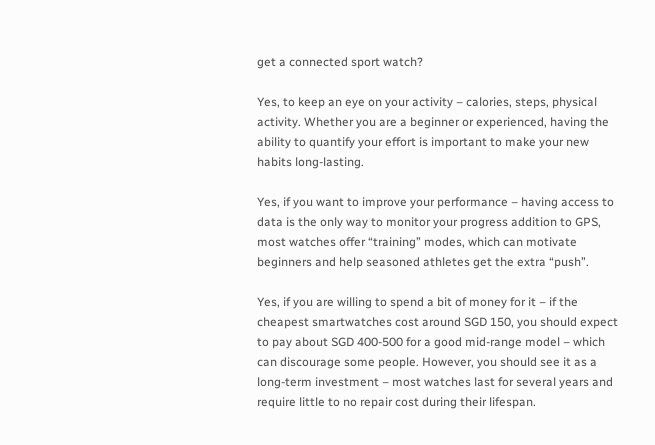get a connected sport watch?

Yes, to keep an eye on your activity – calories, steps, physical activity. Whether you are a beginner or experienced, having the ability to quantify your effort is important to make your new habits long-lasting.

Yes, if you want to improve your performance – having access to data is the only way to monitor your progress addition to GPS, most watches offer “training” modes, which can motivate beginners and help seasoned athletes get the extra “push”.

Yes, if you are willing to spend a bit of money for it – if the cheapest smartwatches cost around SGD 150, you should expect to pay about SGD 400-500 for a good mid-range model – which can discourage some people. However, you should see it as a long-term investment – most watches last for several years and require little to no repair cost during their lifespan.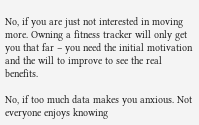No, if you are just not interested in moving more. Owning a fitness tracker will only get you that far – you need the initial motivation and the will to improve to see the real benefits.

No, if too much data makes you anxious. Not everyone enjoys knowing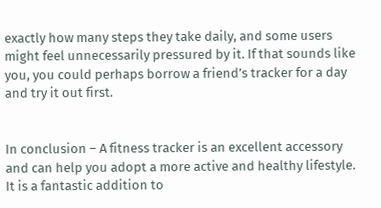exactly how many steps they take daily, and some users might feel unnecessarily pressured by it. If that sounds like you, you could perhaps borrow a friend’s tracker for a day and try it out first.


In conclusion – A fitness tracker is an excellent accessory and can help you adopt a more active and healthy lifestyle.  It is a fantastic addition to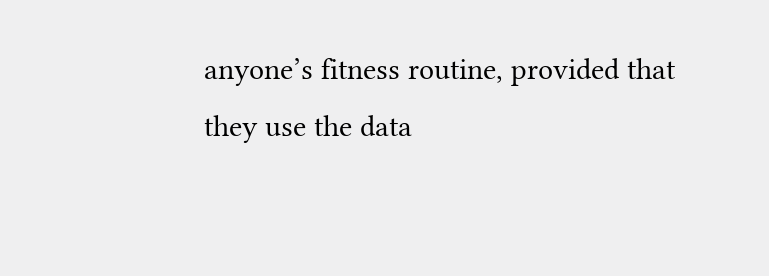anyone’s fitness routine, provided that they use the data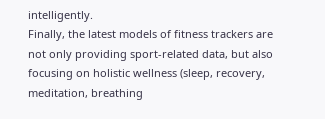intelligently.
Finally, the latest models of fitness trackers are not only providing sport-related data, but also focusing on holistic wellness (sleep, recovery, meditation, breathing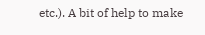etc.). A bit of help to make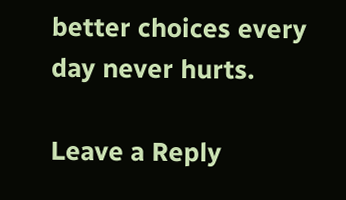better choices every day never hurts.

Leave a Reply